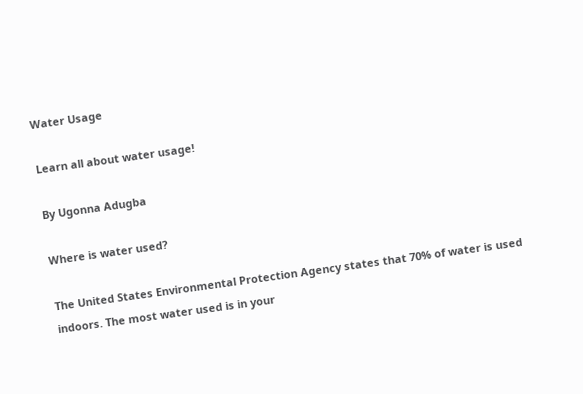Water Usage

Learn all about water usage!

By Ugonna Adugba

Where is water used?

The United States Environmental Protection Agency states that 70% of water is used indoors. The most water used is in your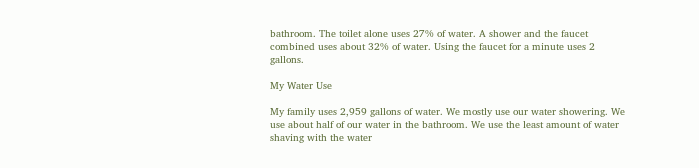bathroom. The toilet alone uses 27% of water. A shower and the faucet combined uses about 32% of water. Using the faucet for a minute uses 2 gallons.

My Water Use

My family uses 2,959 gallons of water. We mostly use our water showering. We use about half of our water in the bathroom. We use the least amount of water shaving with the water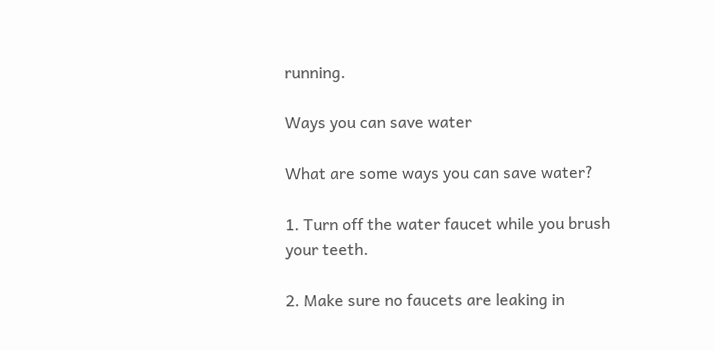running.

Ways you can save water

What are some ways you can save water?

1. Turn off the water faucet while you brush your teeth.

2. Make sure no faucets are leaking in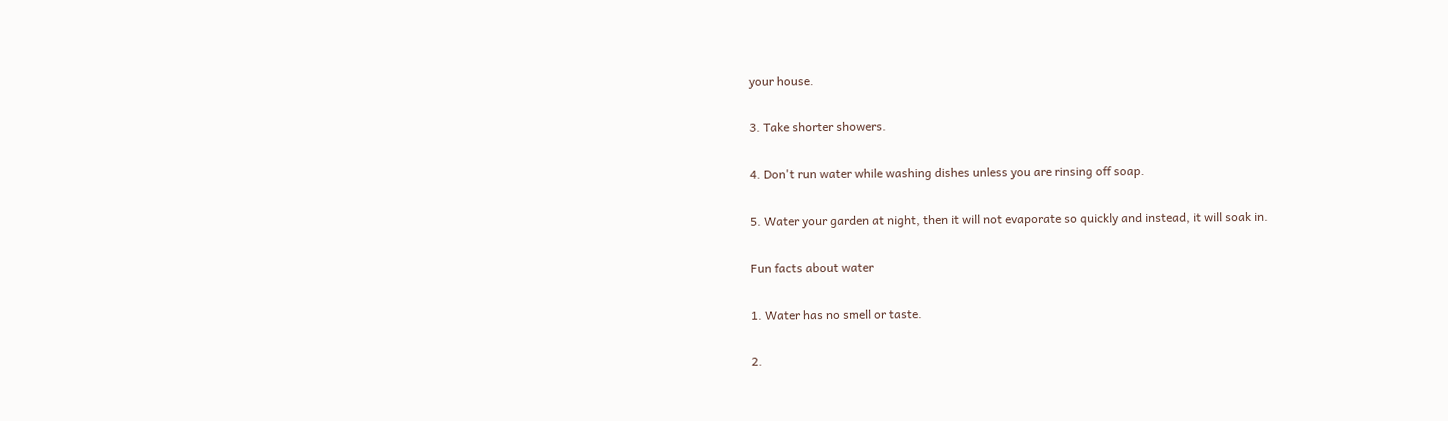your house.

3. Take shorter showers.

4. Don't run water while washing dishes unless you are rinsing off soap.

5. Water your garden at night, then it will not evaporate so quickly and instead, it will soak in.

Fun facts about water

1. Water has no smell or taste.

2.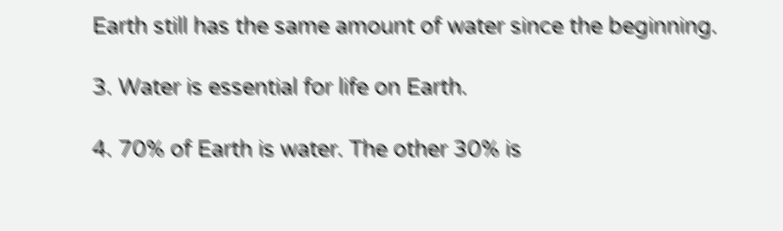Earth still has the same amount of water since the beginning.

3. Water is essential for life on Earth.

4. 70% of Earth is water. The other 30% is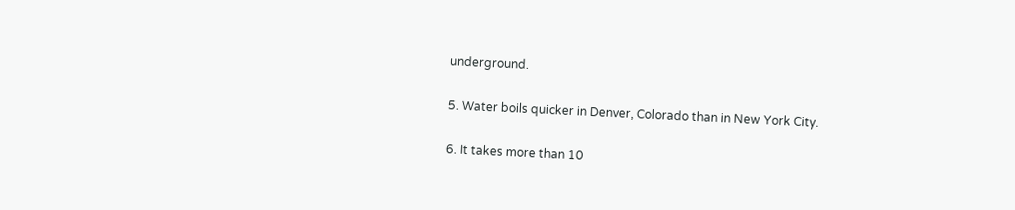underground.

5. Water boils quicker in Denver, Colorado than in New York City.

6. It takes more than 10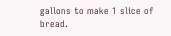gallons to make 1 slice of bread.